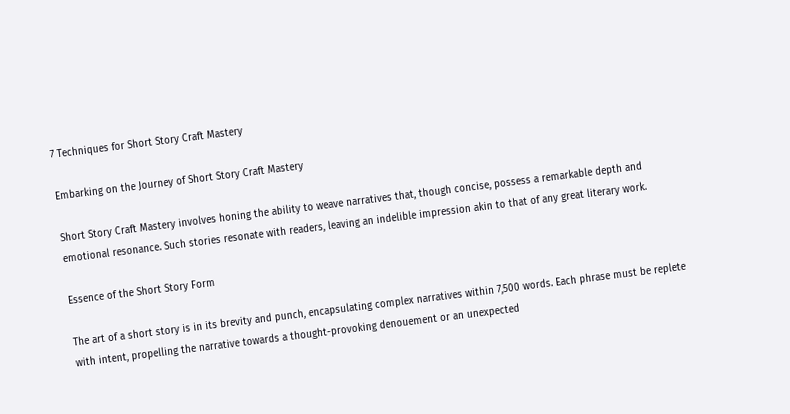7 Techniques for Short Story Craft Mastery

Embarking on the Journey of Short Story Craft Mastery

Short Story Craft Mastery involves honing the ability to weave narratives that, though concise, possess a remarkable depth and emotional resonance. Such stories resonate with readers, leaving an indelible impression akin to that of any great literary work.

Essence of the Short Story Form

The art of a short story is in its brevity and punch, encapsulating complex narratives within 7,500 words. Each phrase must be replete with intent, propelling the narrative towards a thought-provoking denouement or an unexpected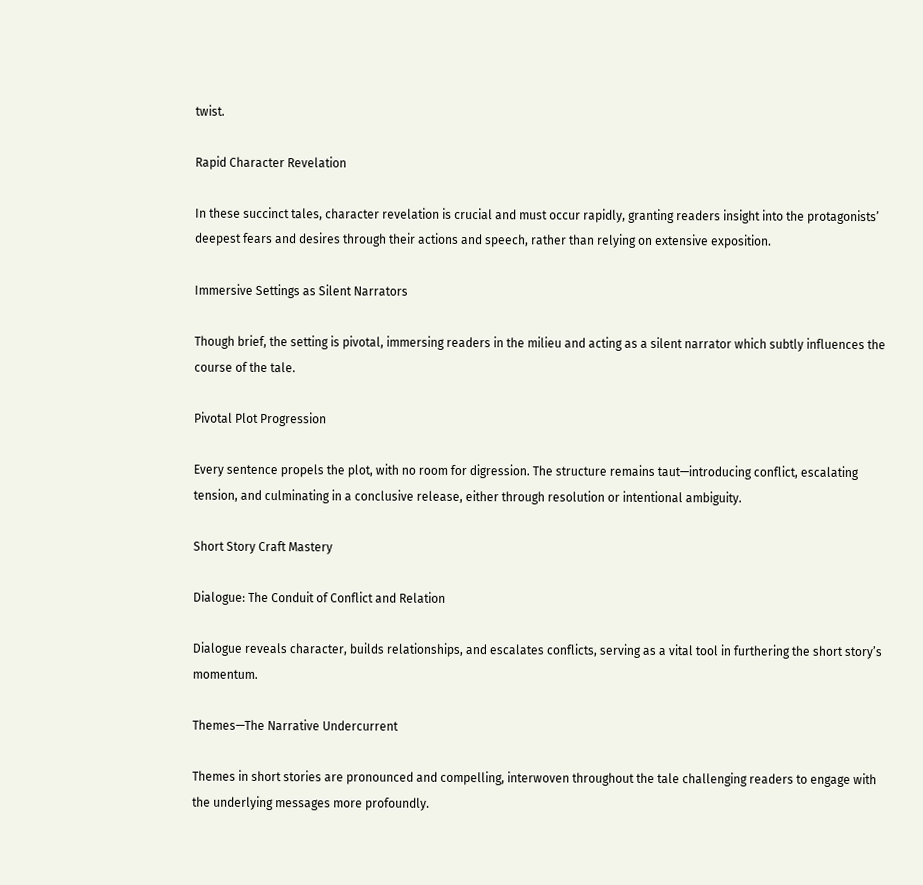twist.

Rapid Character Revelation

In these succinct tales, character revelation is crucial and must occur rapidly, granting readers insight into the protagonists’ deepest fears and desires through their actions and speech, rather than relying on extensive exposition.

Immersive Settings as Silent Narrators

Though brief, the setting is pivotal, immersing readers in the milieu and acting as a silent narrator which subtly influences the course of the tale.

Pivotal Plot Progression

Every sentence propels the plot, with no room for digression. The structure remains taut—introducing conflict, escalating tension, and culminating in a conclusive release, either through resolution or intentional ambiguity.

Short Story Craft Mastery

Dialogue: The Conduit of Conflict and Relation

Dialogue reveals character, builds relationships, and escalates conflicts, serving as a vital tool in furthering the short story’s momentum.

Themes—The Narrative Undercurrent

Themes in short stories are pronounced and compelling, interwoven throughout the tale challenging readers to engage with the underlying messages more profoundly.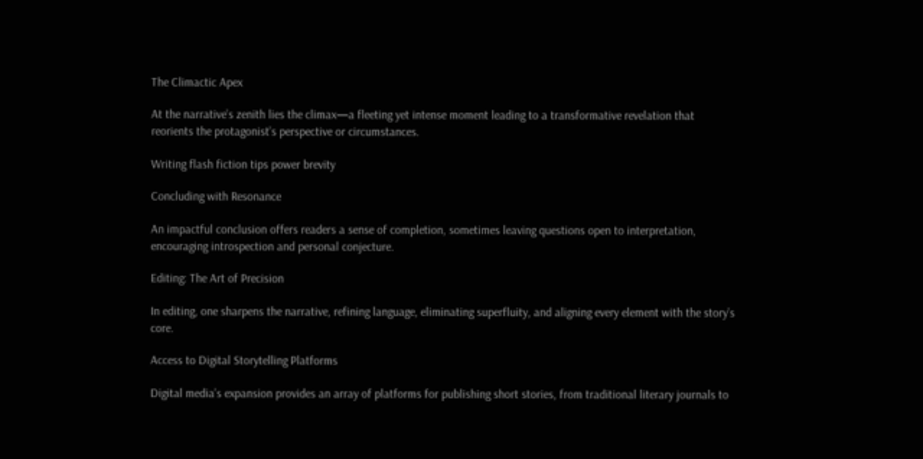The Climactic Apex

At the narrative’s zenith lies the climax—a fleeting yet intense moment leading to a transformative revelation that reorients the protagonist’s perspective or circumstances.

Writing flash fiction tips power brevity

Concluding with Resonance

An impactful conclusion offers readers a sense of completion, sometimes leaving questions open to interpretation, encouraging introspection and personal conjecture.

Editing: The Art of Precision

In editing, one sharpens the narrative, refining language, eliminating superfluity, and aligning every element with the story’s core.

Access to Digital Storytelling Platforms

Digital media’s expansion provides an array of platforms for publishing short stories, from traditional literary journals to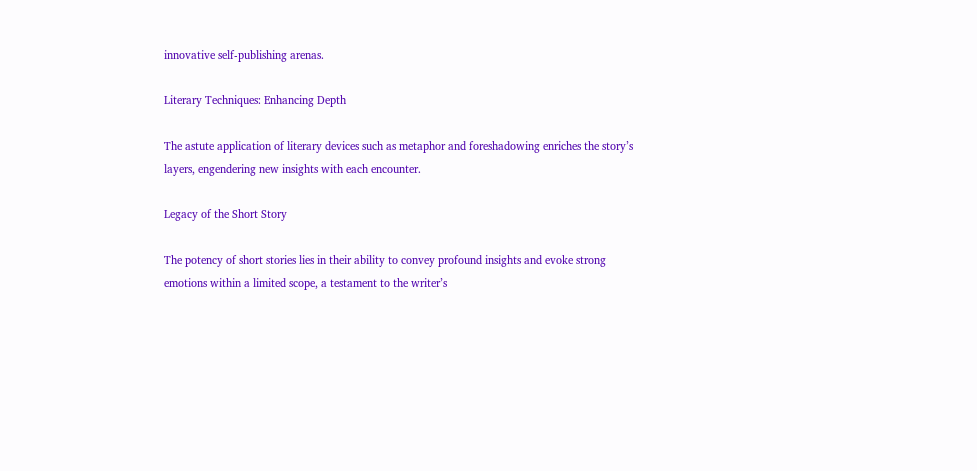innovative self-publishing arenas.

Literary Techniques: Enhancing Depth

The astute application of literary devices such as metaphor and foreshadowing enriches the story’s layers, engendering new insights with each encounter.

Legacy of the Short Story

The potency of short stories lies in their ability to convey profound insights and evoke strong emotions within a limited scope, a testament to the writer’s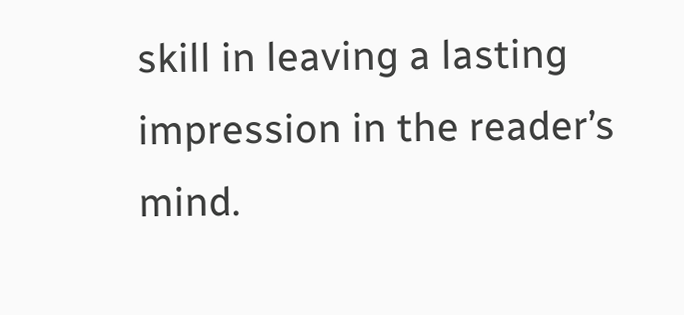skill in leaving a lasting impression in the reader’s mind.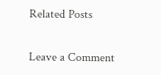Related Posts

Leave a Comment